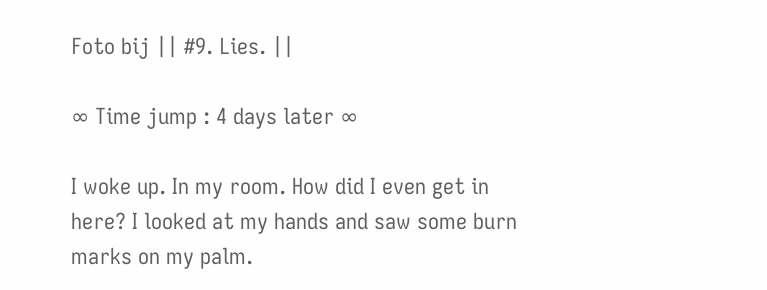Foto bij || #9. Lies. ||

∞ Time jump : 4 days later ∞

I woke up. In my room. How did I even get in here? I looked at my hands and saw some burn marks on my palm.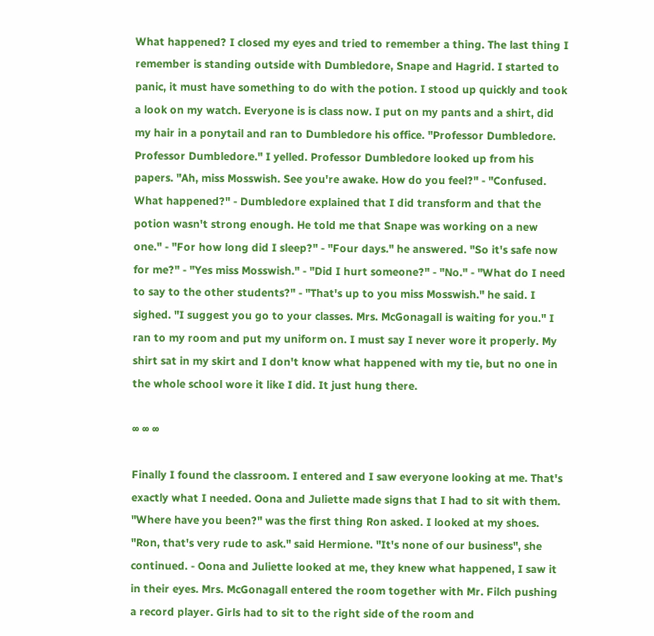What happened? I closed my eyes and tried to remember a thing. The last thing I remember is standing outside with Dumbledore, Snape and Hagrid. I started to panic, it must have something to do with the potion. I stood up quickly and took a look on my watch. Everyone is is class now. I put on my pants and a shirt, did my hair in a ponytail and ran to Dumbledore his office. "Professor Dumbledore. Professor Dumbledore." I yelled. Professor Dumbledore looked up from his papers. "Ah, miss Mosswish. See you're awake. How do you feel?" - "Confused. What happened?" - Dumbledore explained that I did transform and that the potion wasn't strong enough. He told me that Snape was working on a new one." - "For how long did I sleep?" - "Four days." he answered. "So it's safe now for me?" - "Yes miss Mosswish." - "Did I hurt someone?" - "No." - "What do I need to say to the other students?" - "That's up to you miss Mosswish." he said. I sighed. "I suggest you go to your classes. Mrs. McGonagall is waiting for you." I ran to my room and put my uniform on. I must say I never wore it properly. My shirt sat in my skirt and I don't know what happened with my tie, but no one in the whole school wore it like I did. It just hung there.

∞ ∞ ∞

Finally I found the classroom. I entered and I saw everyone looking at me. That's exactly what I needed. Oona and Juliette made signs that I had to sit with them. "Where have you been?" was the first thing Ron asked. I looked at my shoes. "Ron, that's very rude to ask." said Hermione. "It's none of our business", she continued. - Oona and Juliette looked at me, they knew what happened, I saw it in their eyes. Mrs. McGonagall entered the room together with Mr. Filch pushing a record player. Girls had to sit to the right side of the room and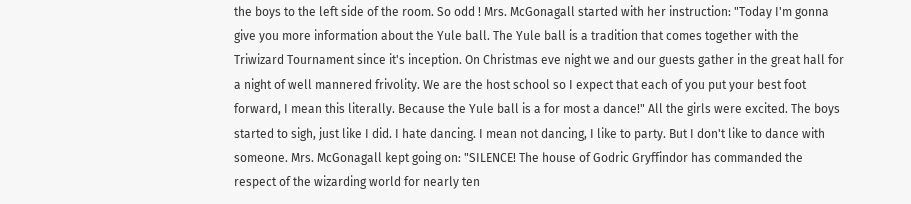the boys to the left side of the room. So odd ! Mrs. McGonagall started with her instruction: "Today I'm gonna give you more information about the Yule ball. The Yule ball is a tradition that comes together with the Triwizard Tournament since it's inception. On Christmas eve night we and our guests gather in the great hall for a night of well mannered frivolity. We are the host school so I expect that each of you put your best foot forward, I mean this literally. Because the Yule ball is a for most a dance!" All the girls were excited. The boys started to sigh, just like I did. I hate dancing. I mean not dancing, I like to party. But I don't like to dance with someone. Mrs. McGonagall kept going on: "SILENCE! The house of Godric Gryffindor has commanded the respect of the wizarding world for nearly ten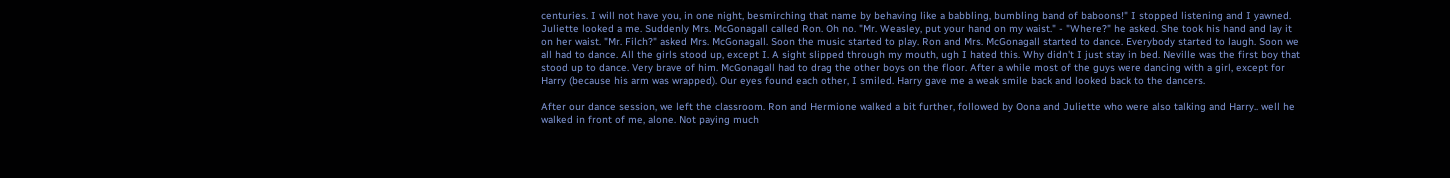centuries. I will not have you, in one night, besmirching that name by behaving like a babbling, bumbling band of baboons!" I stopped listening and I yawned. Juliette looked a me. Suddenly Mrs. McGonagall called Ron. Oh no. "Mr. Weasley, put your hand on my waist." - "Where?" he asked. She took his hand and lay it on her waist. "Mr. Filch?" asked Mrs. McGonagall. Soon the music started to play. Ron and Mrs. McGonagall started to dance. Everybody started to laugh. Soon we all had to dance. All the girls stood up, except I. A sight slipped through my mouth, ugh I hated this. Why didn't I just stay in bed. Neville was the first boy that stood up to dance. Very brave of him. McGonagall had to drag the other boys on the floor. After a while most of the guys were dancing with a girl, except for Harry (because his arm was wrapped). Our eyes found each other, I smiled. Harry gave me a weak smile back and looked back to the dancers.

After our dance session, we left the classroom. Ron and Hermione walked a bit further, followed by Oona and Juliette who were also talking and Harry.. well he walked in front of me, alone. Not paying much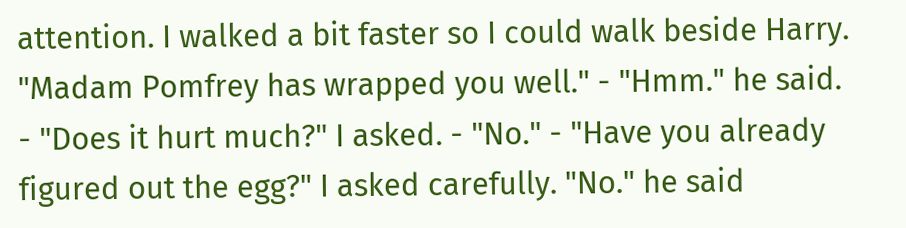attention. I walked a bit faster so I could walk beside Harry. "Madam Pomfrey has wrapped you well." - "Hmm." he said. - "Does it hurt much?" I asked. - "No." - "Have you already figured out the egg?" I asked carefully. "No." he said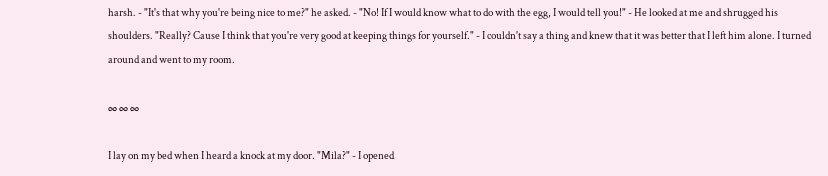harsh. - "It's that why you're being nice to me?" he asked. - "No! If I would know what to do with the egg, I would tell you!" - He looked at me and shrugged his shoulders. "Really? Cause I think that you're very good at keeping things for yourself." - I couldn't say a thing and knew that it was better that I left him alone. I turned around and went to my room.

∞ ∞ ∞

I lay on my bed when I heard a knock at my door. "Mila?" - I opened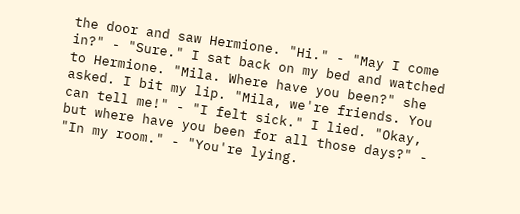the door and saw Hermione. "Hi." - "May I come in?" - "Sure." I sat back on my bed and watched to Hermione. "Mila. Where have you been?" she asked. I bit my lip. "Mila, we're friends. You can tell me!" - "I felt sick." I lied. "Okay, but where have you been for all those days?" - "In my room." - "You're lying.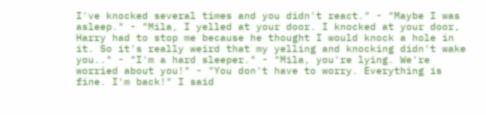I've knocked several times and you didn't react." - "Maybe I was asleep." - "Mila, I yelled at your door. I knocked at your door, Harry had to stop me because he thought I would knock a hole in it. So it's really weird that my yelling and knocking didn't wake you.." - "I'm a hard sleeper." - "Mila, you're lying. We're worried about you!" - "You don't have to worry. Everything is fine. I'm back!" I said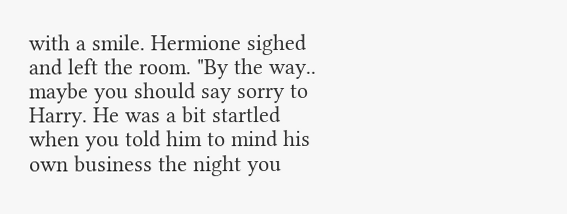with a smile. Hermione sighed and left the room. "By the way.. maybe you should say sorry to Harry. He was a bit startled when you told him to mind his own business the night you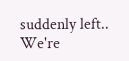suddenly left.. We're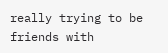really trying to be friends with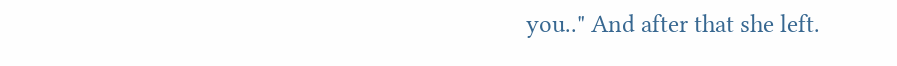you.." And after that she left.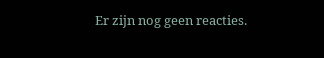Er zijn nog geen reacties.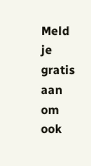Meld je gratis aan om ook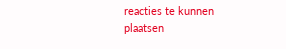reacties te kunnen plaatsen